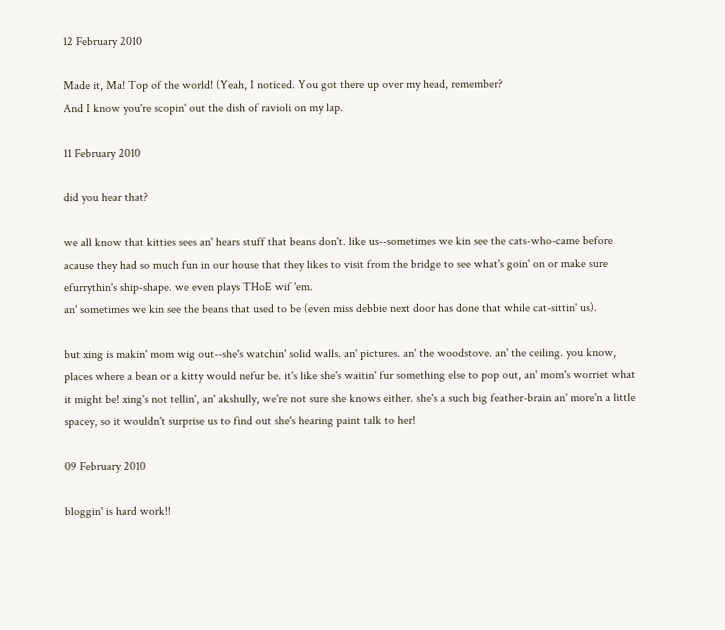12 February 2010

Made it, Ma! Top of the world! (Yeah, I noticed. You got there up over my head, remember?
And I know you're scopin' out the dish of ravioli on my lap.

11 February 2010

did you hear that?

we all know that kitties sees an' hears stuff that beans don't. like us--sometimes we kin see the cats-who-came before acause they had so much fun in our house that they likes to visit from the bridge to see what's goin' on or make sure efurrythin's ship-shape. we even plays THoE wif 'em.
an' sometimes we kin see the beans that used to be (even miss debbie next door has done that while cat-sittin' us).

but xing is makin' mom wig out--she's watchin' solid walls. an' pictures. an' the woodstove. an' the ceiling. you know, places where a bean or a kitty would nefur be. it's like she's waitin' fur something else to pop out, an' mom's worriet what it might be! xing's not tellin', an' akshully, we're not sure she knows either. she's a such big feather-brain an' more'n a little spacey, so it wouldn't surprise us to find out she's hearing paint talk to her!

09 February 2010

bloggin' is hard work!!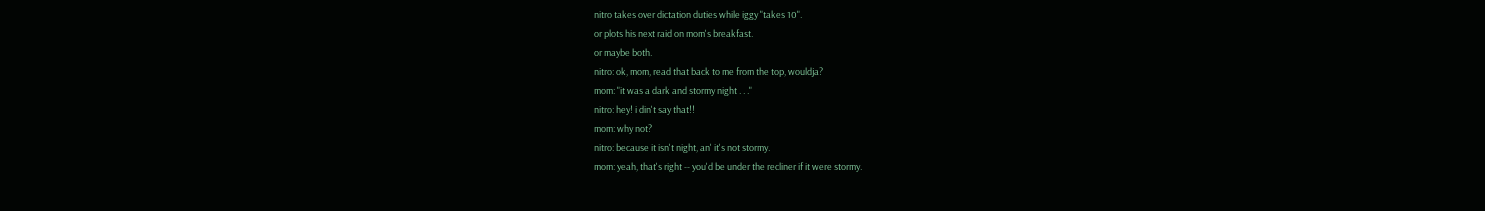nitro takes over dictation duties while iggy "takes 10".
or plots his next raid on mom's breakfast.
or maybe both.
nitro: ok, mom, read that back to me from the top, wouldja?
mom: "it was a dark and stormy night . . ."
nitro: hey! i din't say that!!
mom: why not?
nitro: because it isn't night, an' it's not stormy.
mom: yeah, that's right -- you'd be under the recliner if it were stormy.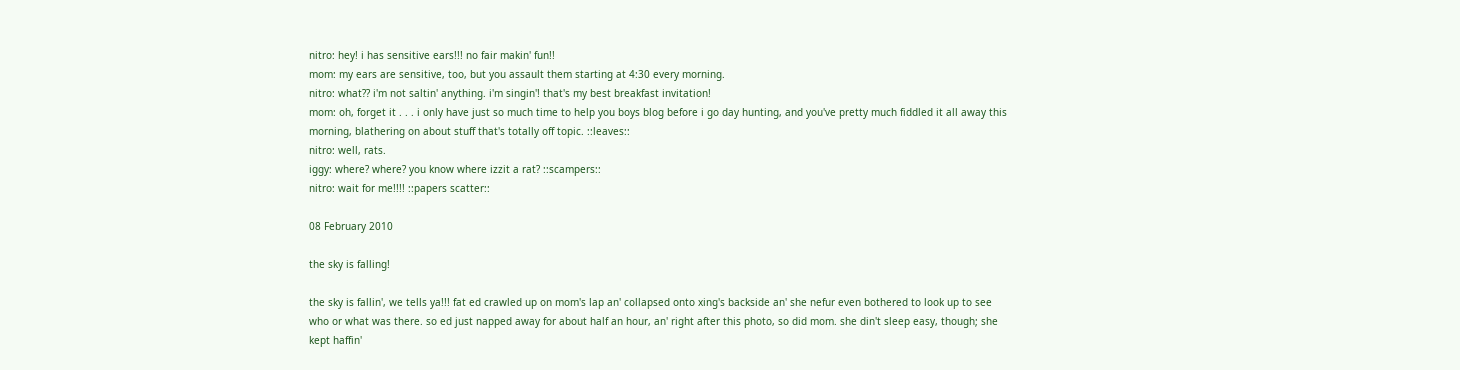nitro: hey! i has sensitive ears!!! no fair makin' fun!!
mom: my ears are sensitive, too, but you assault them starting at 4:30 every morning.
nitro: what?? i'm not saltin' anything. i'm singin'! that's my best breakfast invitation!
mom: oh, forget it . . . i only have just so much time to help you boys blog before i go day hunting, and you've pretty much fiddled it all away this morning, blathering on about stuff that's totally off topic. ::leaves::
nitro: well, rats.
iggy: where? where? you know where izzit a rat? ::scampers::
nitro: wait for me!!!! ::papers scatter::

08 February 2010

the sky is falling!

the sky is fallin', we tells ya!!! fat ed crawled up on mom's lap an' collapsed onto xing's backside an' she nefur even bothered to look up to see who or what was there. so ed just napped away for about half an hour, an' right after this photo, so did mom. she din't sleep easy, though; she kept haffin'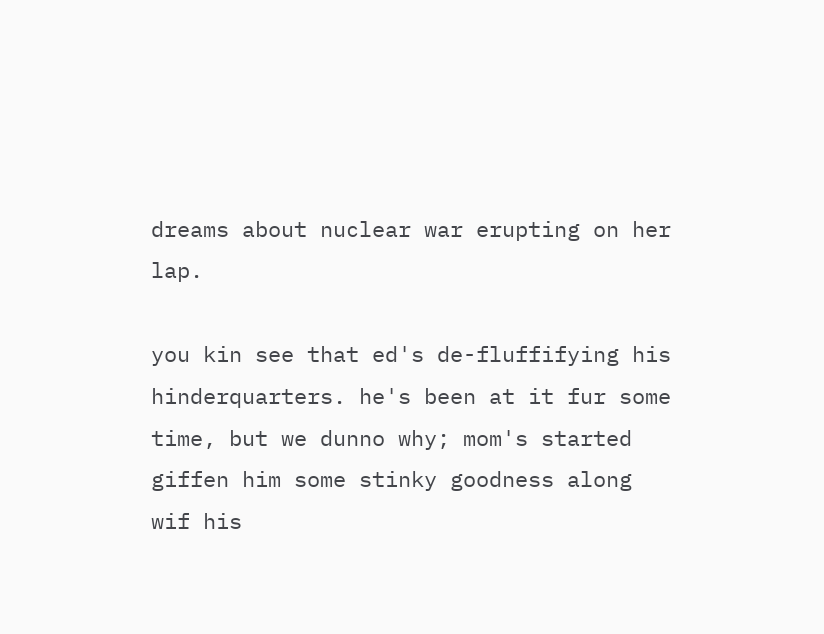dreams about nuclear war erupting on her lap.

you kin see that ed's de-fluffifying his hinderquarters. he's been at it fur some time, but we dunno why; mom's started giffen him some stinky goodness along wif his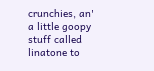crunchies, an' a little goopy stuff called linatone to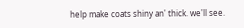help make coats shiny an' thick. we'll see.